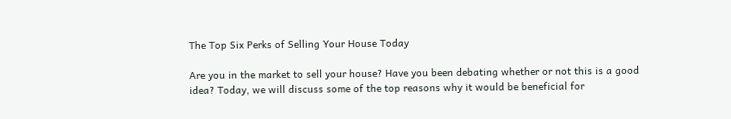The Top Six Perks of Selling Your House Today

Are you in the market to sell your house? Have you been debating whether or not this is a good idea? Today, we will discuss some of the top reasons why it would be beneficial for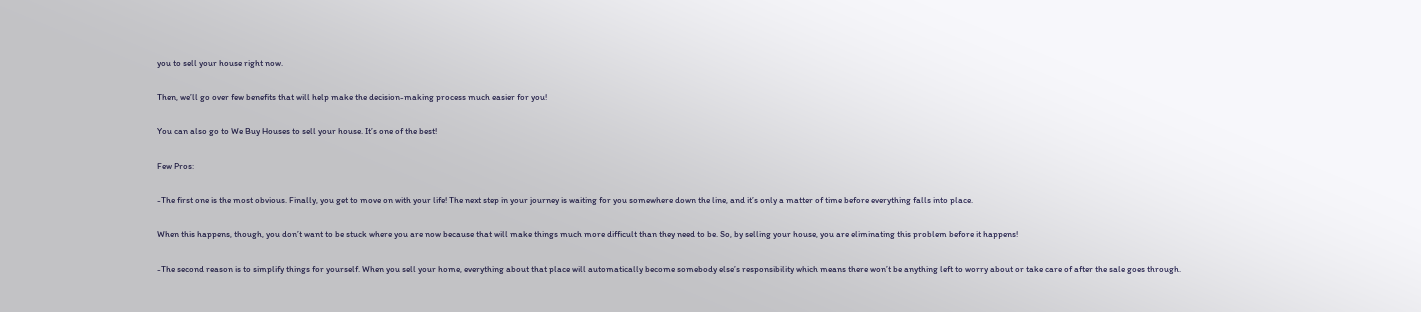you to sell your house right now.

Then, we’ll go over few benefits that will help make the decision-making process much easier for you!

You can also go to We Buy Houses to sell your house. It’s one of the best!

Few Pros:

-The first one is the most obvious. Finally, you get to move on with your life! The next step in your journey is waiting for you somewhere down the line, and it’s only a matter of time before everything falls into place.

When this happens, though, you don’t want to be stuck where you are now because that will make things much more difficult than they need to be. So, by selling your house, you are eliminating this problem before it happens!

-The second reason is to simplify things for yourself. When you sell your home, everything about that place will automatically become somebody else’s responsibility which means there won’t be anything left to worry about or take care of after the sale goes through.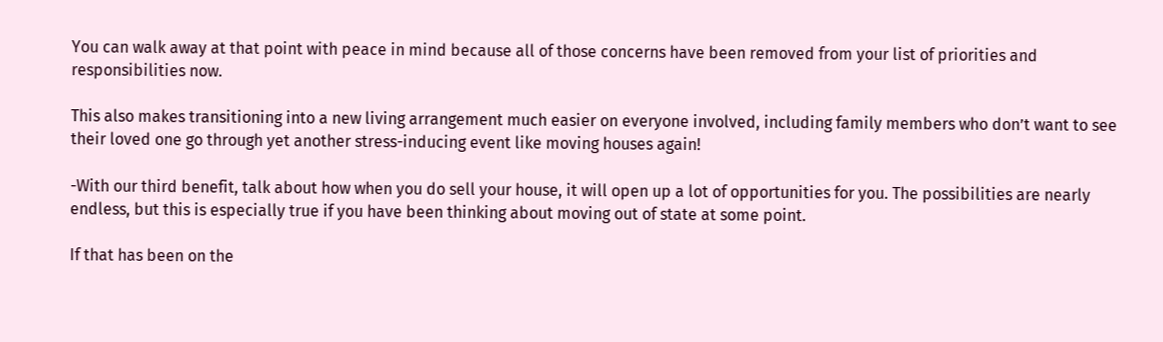You can walk away at that point with peace in mind because all of those concerns have been removed from your list of priorities and responsibilities now.

This also makes transitioning into a new living arrangement much easier on everyone involved, including family members who don’t want to see their loved one go through yet another stress-inducing event like moving houses again!

-With our third benefit, talk about how when you do sell your house, it will open up a lot of opportunities for you. The possibilities are nearly endless, but this is especially true if you have been thinking about moving out of state at some point.

If that has been on the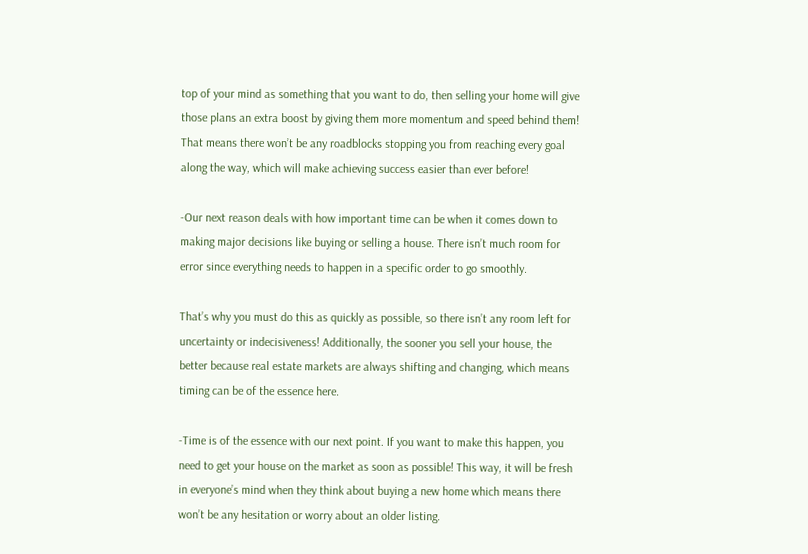top of your mind as something that you want to do, then selling your home will give those plans an extra boost by giving them more momentum and speed behind them! That means there won’t be any roadblocks stopping you from reaching every goal along the way, which will make achieving success easier than ever before!

-Our next reason deals with how important time can be when it comes down to making major decisions like buying or selling a house. There isn’t much room for error since everything needs to happen in a specific order to go smoothly.

That’s why you must do this as quickly as possible, so there isn’t any room left for uncertainty or indecisiveness! Additionally, the sooner you sell your house, the better because real estate markets are always shifting and changing, which means timing can be of the essence here.

-Time is of the essence with our next point. If you want to make this happen, you need to get your house on the market as soon as possible! This way, it will be fresh in everyone’s mind when they think about buying a new home which means there won’t be any hesitation or worry about an older listing.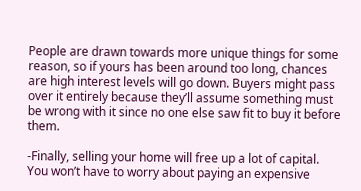People are drawn towards more unique things for some reason, so if yours has been around too long, chances are high interest levels will go down. Buyers might pass over it entirely because they’ll assume something must be wrong with it since no one else saw fit to buy it before them.

-Finally, selling your home will free up a lot of capital. You won’t have to worry about paying an expensive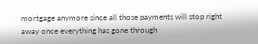mortgage anymore since all those payments will stop right away once everything has gone through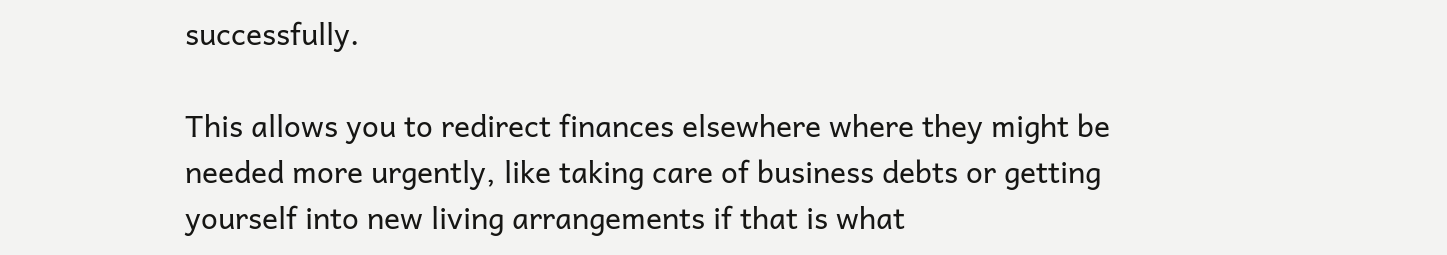successfully.

This allows you to redirect finances elsewhere where they might be needed more urgently, like taking care of business debts or getting yourself into new living arrangements if that is what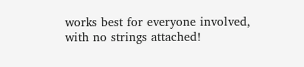works best for everyone involved, with no strings attached!